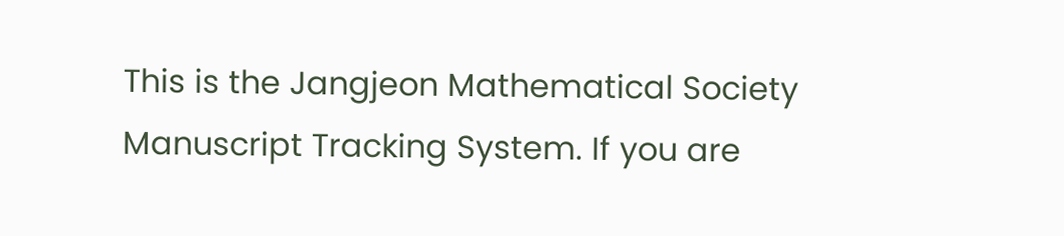This is the Jangjeon Mathematical Society Manuscript Tracking System. If you are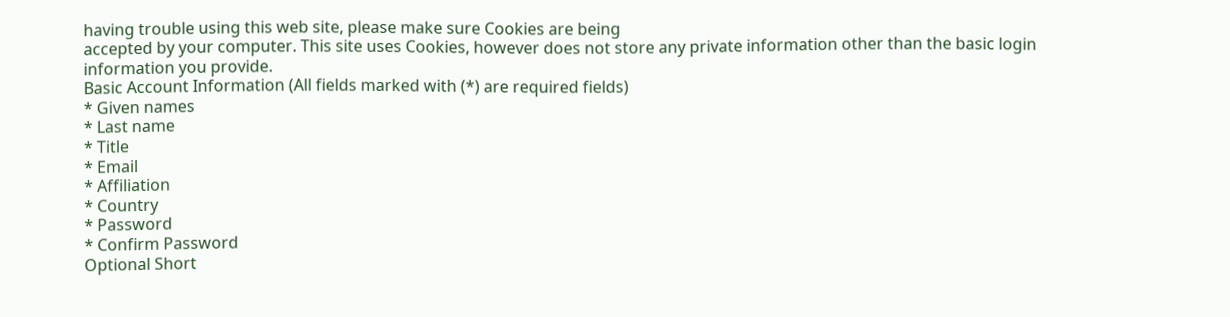having trouble using this web site, please make sure Cookies are being
accepted by your computer. This site uses Cookies, however does not store any private information other than the basic login
information you provide.
Basic Account Information (All fields marked with (*) are required fields)
* Given names
* Last name
* Title
* Email
* Affiliation
* Country
* Password
* Confirm Password
Optional Short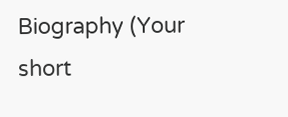Biography (Your short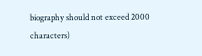biography should not exceed 2000 characters)